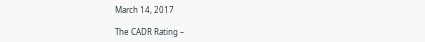March 14, 2017

The CADR Rating –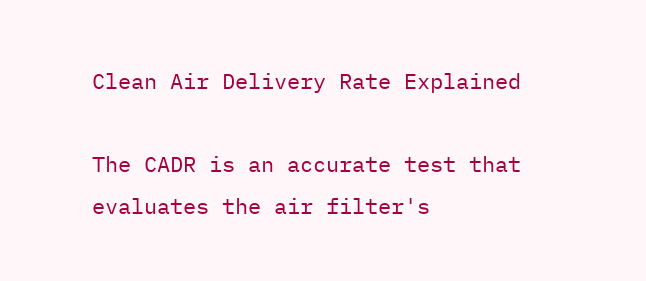Clean Air Delivery Rate Explained

The CADR is an accurate test that evaluates the air filter's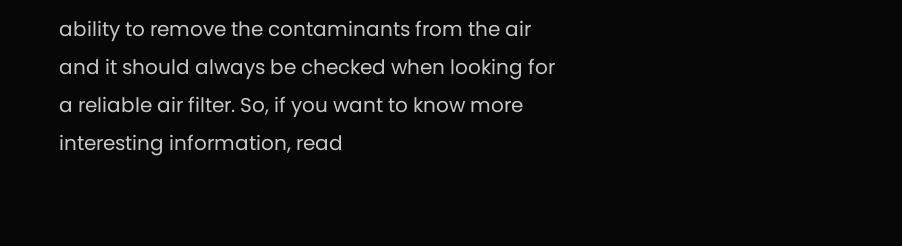ability to remove the contaminants from the air and it should always be checked when looking for a reliable air filter. So, if you want to know more interesting information, read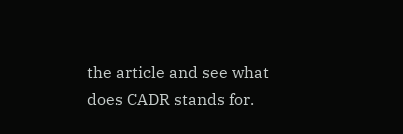the article and see what does CADR stands for.